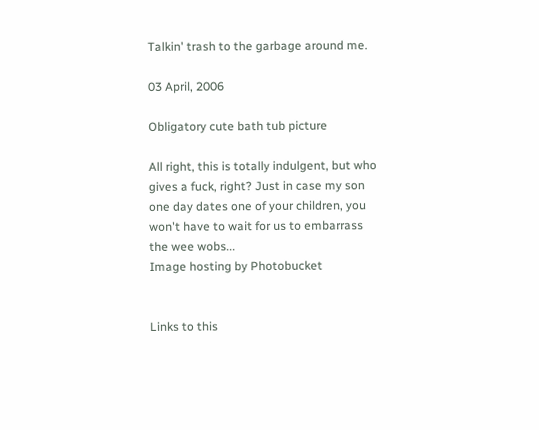Talkin' trash to the garbage around me.

03 April, 2006

Obligatory cute bath tub picture

All right, this is totally indulgent, but who gives a fuck, right? Just in case my son one day dates one of your children, you won't have to wait for us to embarrass the wee wobs...
Image hosting by Photobucket


Links to this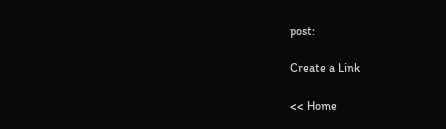post:

Create a Link

<< Home